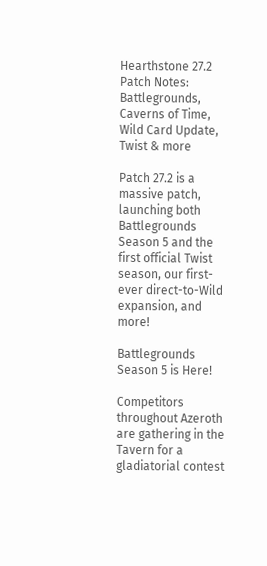Hearthstone 27.2 Patch Notes: Battlegrounds, Caverns of Time, Wild Card Update, Twist & more

Patch 27.2 is a massive patch, launching both Battlegrounds Season 5 and the first official Twist season, our first-ever direct-to-Wild expansion, and more!

Battlegrounds Season 5 is Here!

Competitors throughout Azeroth are gathering in the Tavern for a gladiatorial contest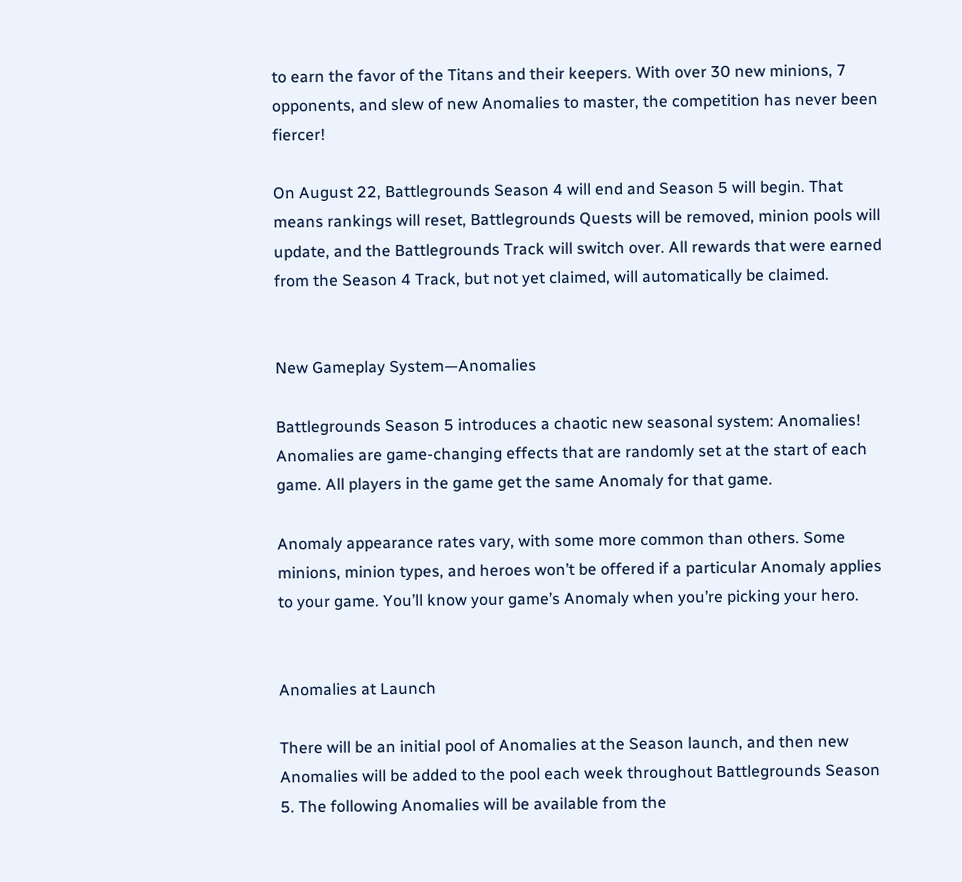to earn the favor of the Titans and their keepers. With over 30 new minions, 7 opponents, and slew of new Anomalies to master, the competition has never been fiercer!

On August 22, Battlegrounds Season 4 will end and Season 5 will begin. That means rankings will reset, Battlegrounds Quests will be removed, minion pools will update, and the Battlegrounds Track will switch over. All rewards that were earned from the Season 4 Track, but not yet claimed, will automatically be claimed.


New Gameplay System—Anomalies

Battlegrounds Season 5 introduces a chaotic new seasonal system: Anomalies! Anomalies are game-changing effects that are randomly set at the start of each game. All players in the game get the same Anomaly for that game.

Anomaly appearance rates vary, with some more common than others. Some minions, minion types, and heroes won’t be offered if a particular Anomaly applies to your game. You’ll know your game’s Anomaly when you’re picking your hero.


Anomalies at Launch

There will be an initial pool of Anomalies at the Season launch, and then new Anomalies will be added to the pool each week throughout Battlegrounds Season 5. The following Anomalies will be available from the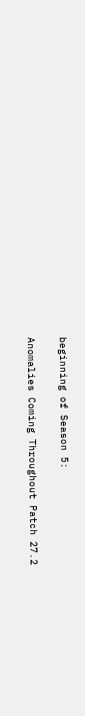beginning of Season 5:

Anomalies Coming Throughout Patch 27.2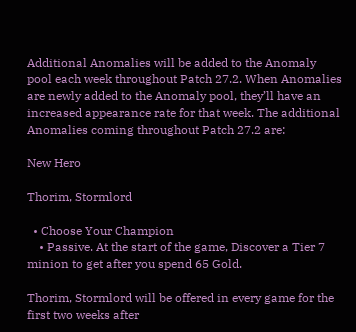Additional Anomalies will be added to the Anomaly pool each week throughout Patch 27.2. When Anomalies are newly added to the Anomaly pool, they’ll have an increased appearance rate for that week. The additional Anomalies coming throughout Patch 27.2 are:

New Hero

Thorim, Stormlord

  • Choose Your Champion
    • Passive. At the start of the game, Discover a Tier 7 minion to get after you spend 65 Gold.

Thorim, Stormlord will be offered in every game for the first two weeks after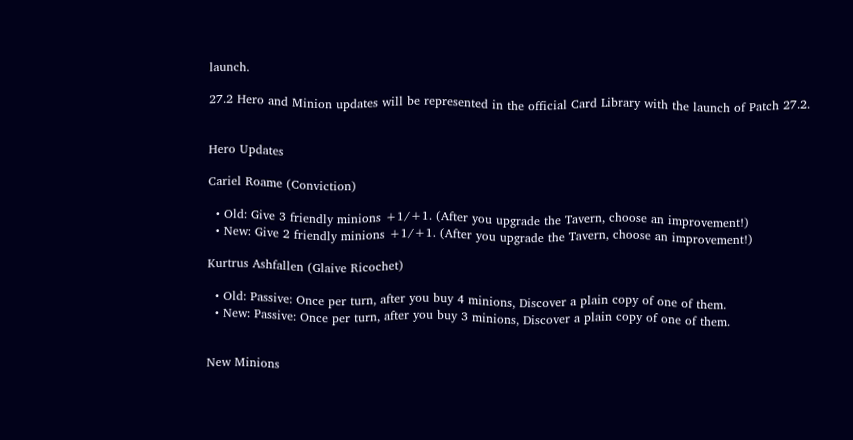launch.

27.2 Hero and Minion updates will be represented in the official Card Library with the launch of Patch 27.2.


Hero Updates

Cariel Roame (Conviction)

  • Old: Give 3 friendly minions +1/+1. (After you upgrade the Tavern, choose an improvement!)
  • New: Give 2 friendly minions +1/+1. (After you upgrade the Tavern, choose an improvement!)

Kurtrus Ashfallen (Glaive Ricochet)

  • Old: Passive: Once per turn, after you buy 4 minions, Discover a plain copy of one of them.
  • New: Passive: Once per turn, after you buy 3 minions, Discover a plain copy of one of them.


New Minions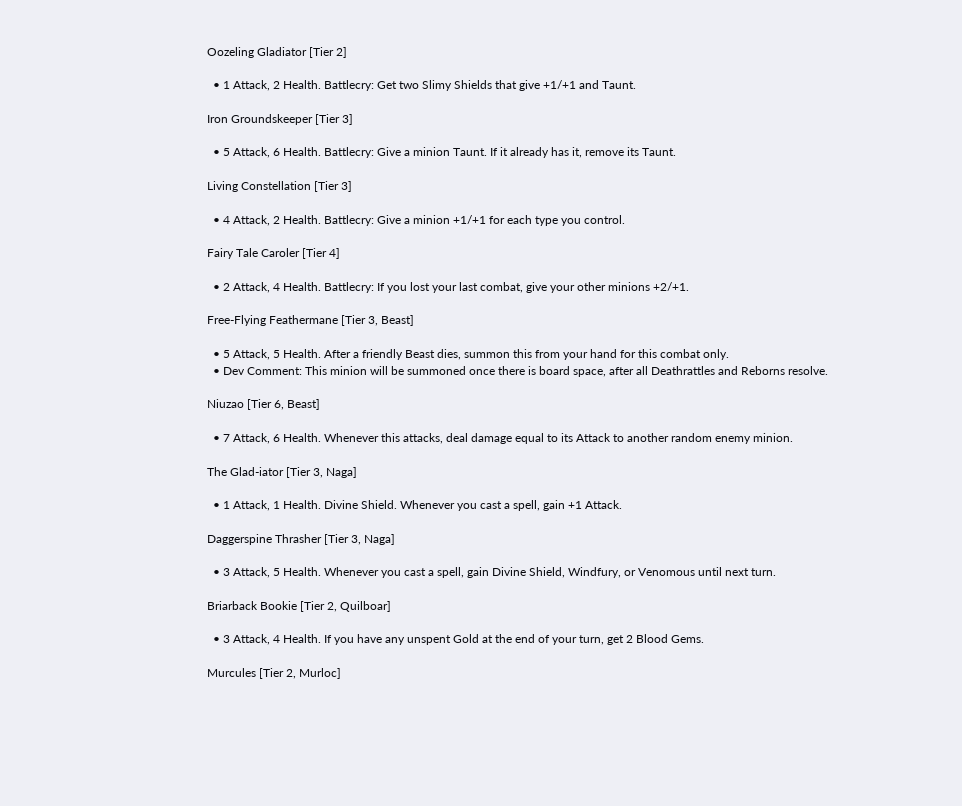Oozeling Gladiator [Tier 2]

  • 1 Attack, 2 Health. Battlecry: Get two Slimy Shields that give +1/+1 and Taunt.

Iron Groundskeeper [Tier 3]

  • 5 Attack, 6 Health. Battlecry: Give a minion Taunt. If it already has it, remove its Taunt.

Living Constellation [Tier 3]

  • 4 Attack, 2 Health. Battlecry: Give a minion +1/+1 for each type you control.

Fairy Tale Caroler [Tier 4]

  • 2 Attack, 4 Health. Battlecry: If you lost your last combat, give your other minions +2/+1.

Free-Flying Feathermane [Tier 3, Beast]

  • 5 Attack, 5 Health. After a friendly Beast dies, summon this from your hand for this combat only.
  • Dev Comment: This minion will be summoned once there is board space, after all Deathrattles and Reborns resolve.

Niuzao [Tier 6, Beast]

  • 7 Attack, 6 Health. Whenever this attacks, deal damage equal to its Attack to another random enemy minion.

The Glad-iator [Tier 3, Naga]

  • 1 Attack, 1 Health. Divine Shield. Whenever you cast a spell, gain +1 Attack.

Daggerspine Thrasher [Tier 3, Naga]

  • 3 Attack, 5 Health. Whenever you cast a spell, gain Divine Shield, Windfury, or Venomous until next turn.

Briarback Bookie [Tier 2, Quilboar]

  • 3 Attack, 4 Health. If you have any unspent Gold at the end of your turn, get 2 Blood Gems.

Murcules [Tier 2, Murloc]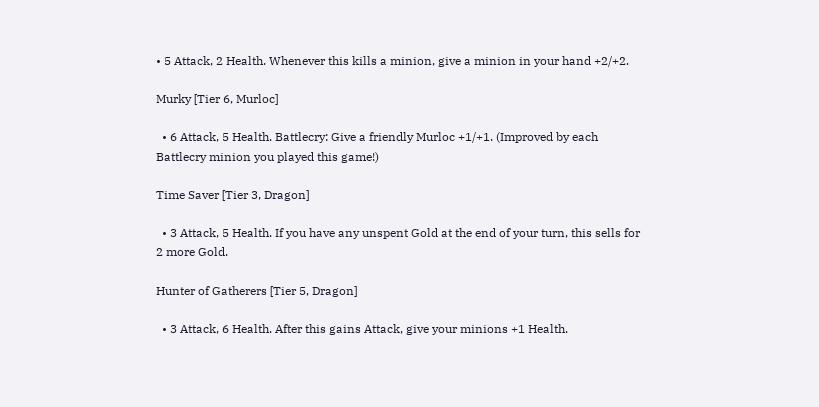• 5 Attack, 2 Health. Whenever this kills a minion, give a minion in your hand +2/+2.

Murky [Tier 6, Murloc]

  • 6 Attack, 5 Health. Battlecry: Give a friendly Murloc +1/+1. (Improved by each Battlecry minion you played this game!)

Time Saver [Tier 3, Dragon]

  • 3 Attack, 5 Health. If you have any unspent Gold at the end of your turn, this sells for 2 more Gold.

Hunter of Gatherers [Tier 5, Dragon]

  • 3 Attack, 6 Health. After this gains Attack, give your minions +1 Health.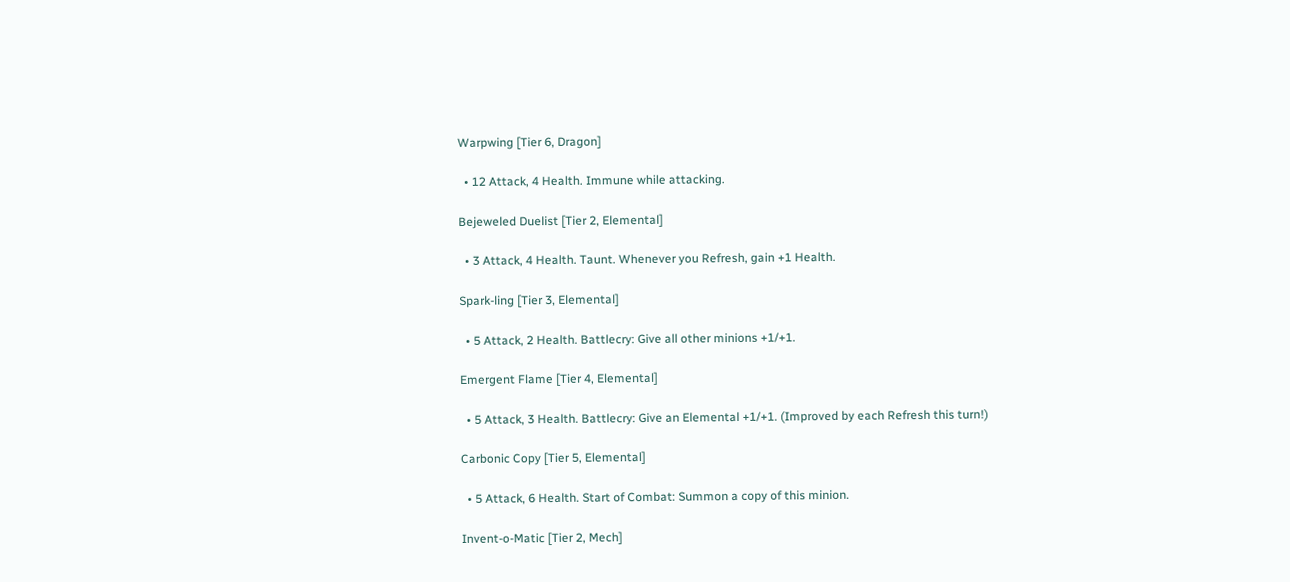Warpwing [Tier 6, Dragon]

  • 12 Attack, 4 Health. Immune while attacking.

Bejeweled Duelist [Tier 2, Elemental]

  • 3 Attack, 4 Health. Taunt. Whenever you Refresh, gain +1 Health.

Spark-ling [Tier 3, Elemental]

  • 5 Attack, 2 Health. Battlecry: Give all other minions +1/+1.

Emergent Flame [Tier 4, Elemental]

  • 5 Attack, 3 Health. Battlecry: Give an Elemental +1/+1. (Improved by each Refresh this turn!)

Carbonic Copy [Tier 5, Elemental]

  • 5 Attack, 6 Health. Start of Combat: Summon a copy of this minion.

Invent-o-Matic [Tier 2, Mech]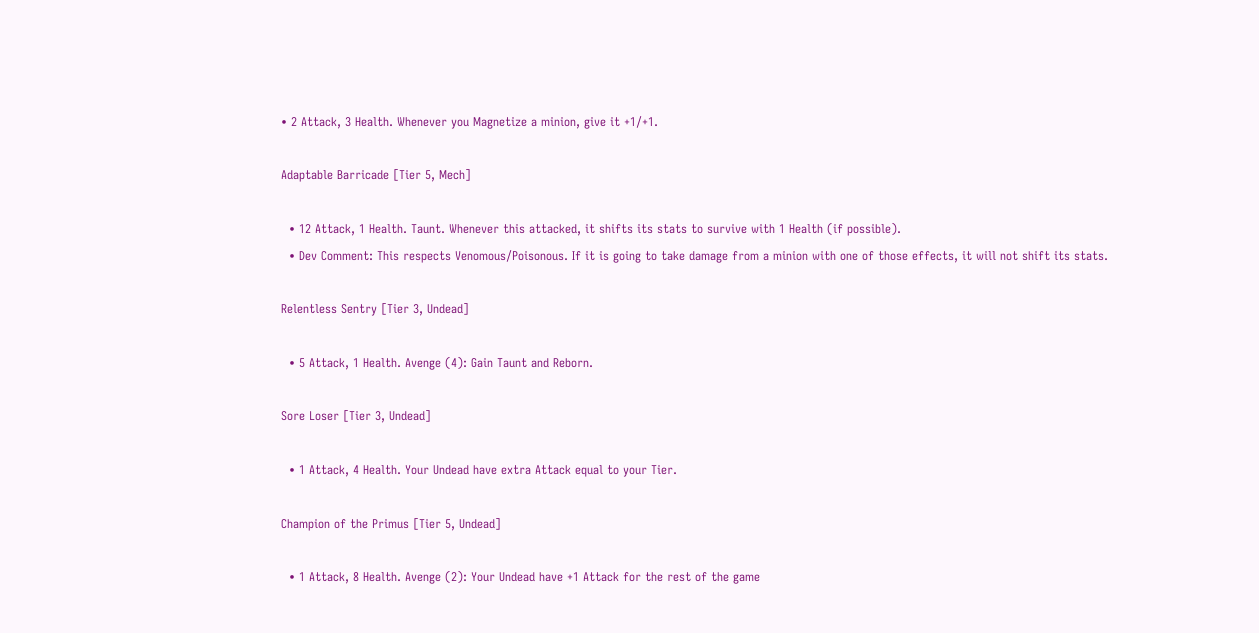• 2 Attack, 3 Health. Whenever you Magnetize a minion, give it +1/+1.

Adaptable Barricade [Tier 5, Mech]

  • 12 Attack, 1 Health. Taunt. Whenever this attacked, it shifts its stats to survive with 1 Health (if possible).
  • Dev Comment: This respects Venomous/Poisonous. If it is going to take damage from a minion with one of those effects, it will not shift its stats.

Relentless Sentry [Tier 3, Undead]

  • 5 Attack, 1 Health. Avenge (4): Gain Taunt and Reborn.

Sore Loser [Tier 3, Undead]

  • 1 Attack, 4 Health. Your Undead have extra Attack equal to your Tier.

Champion of the Primus [Tier 5, Undead]

  • 1 Attack, 8 Health. Avenge (2): Your Undead have +1 Attack for the rest of the game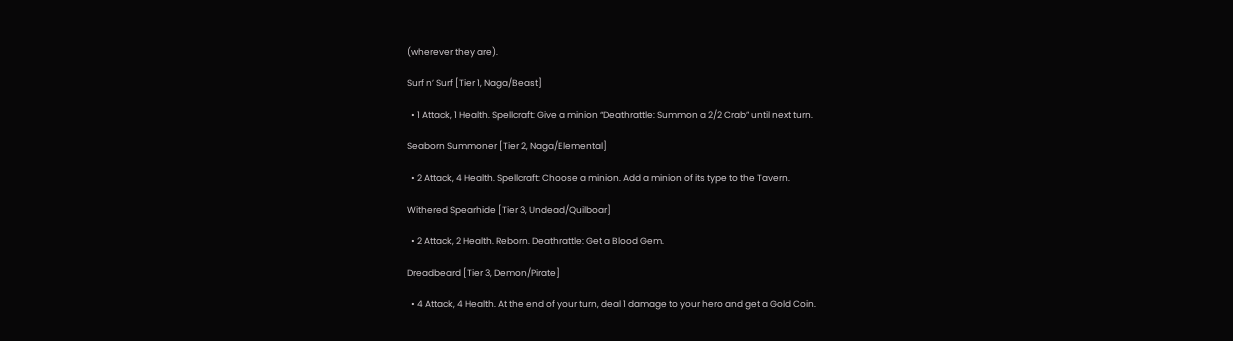(wherever they are).

Surf n’ Surf [Tier 1, Naga/Beast]

  • 1 Attack, 1 Health. Spellcraft: Give a minion “Deathrattle: Summon a 2/2 Crab” until next turn.

Seaborn Summoner [Tier 2, Naga/Elemental]

  • 2 Attack, 4 Health. Spellcraft: Choose a minion. Add a minion of its type to the Tavern.

Withered Spearhide [Tier 3, Undead/Quilboar]

  • 2 Attack, 2 Health. Reborn. Deathrattle: Get a Blood Gem.

Dreadbeard [Tier 3, Demon/Pirate]

  • 4 Attack, 4 Health. At the end of your turn, deal 1 damage to your hero and get a Gold Coin.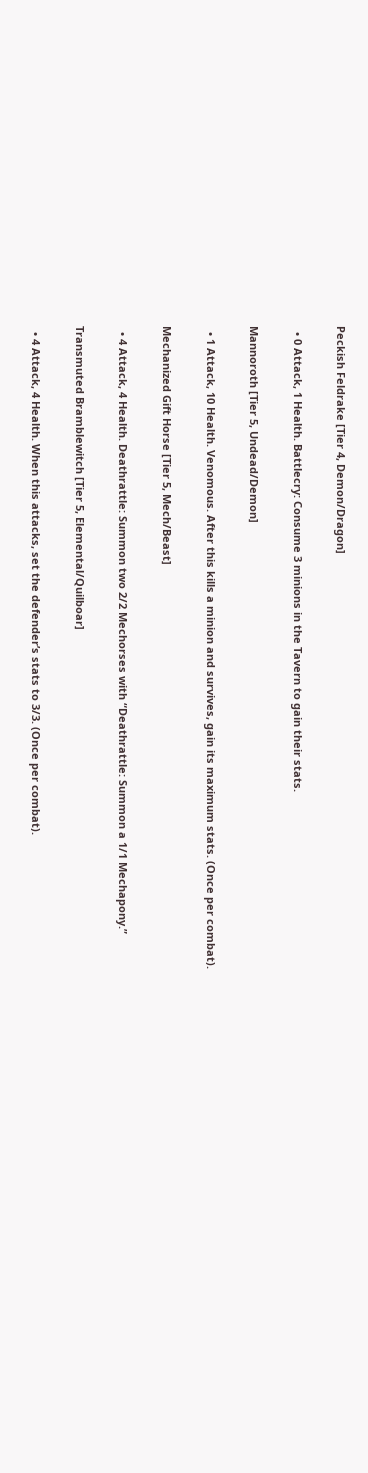Peckish Feldrake [Tier 4, Demon/Dragon]

  • 0 Attack, 1 Health. Battlecry: Consume 3 minions in the Tavern to gain their stats.

Mannoroth [Tier 5, Undead/Demon]

  • 1 Attack, 10 Health. Venomous. After this kills a minion and survives, gain its maximum stats. (Once per combat).

Mechanized Gift Horse [Tier 5, Mech/Beast]

  • 4 Attack, 4 Health. Deathrattle: Summon two 2/2 Mechorses with “Deathrattle: Summon a 1/1 Mechapony.”

Transmuted Bramblewitch [Tier 5, Elemental/Quilboar]

  • 4 Attack, 4 Health. When this attacks, set the defender’s stats to 3/3. (Once per combat).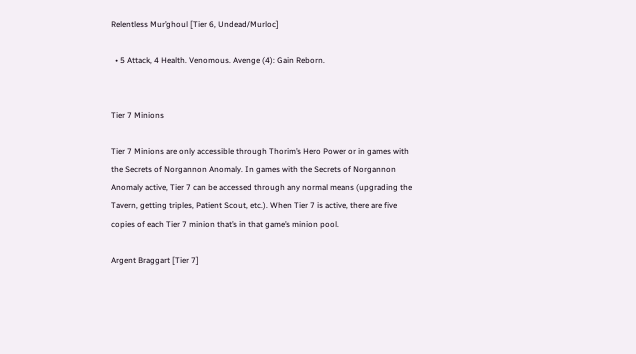Relentless Mur’ghoul [Tier 6, Undead/Murloc]

  • 5 Attack, 4 Health. Venomous. Avenge (4): Gain Reborn.


Tier 7 Minions

Tier 7 Minions are only accessible through Thorim’s Hero Power or in games with the Secrets of Norgannon Anomaly. In games with the Secrets of Norgannon Anomaly active, Tier 7 can be accessed through any normal means (upgrading the Tavern, getting triples, Patient Scout, etc.). When Tier 7 is active, there are five copies of each Tier 7 minion that’s in that game’s minion pool.

Argent Braggart [Tier 7]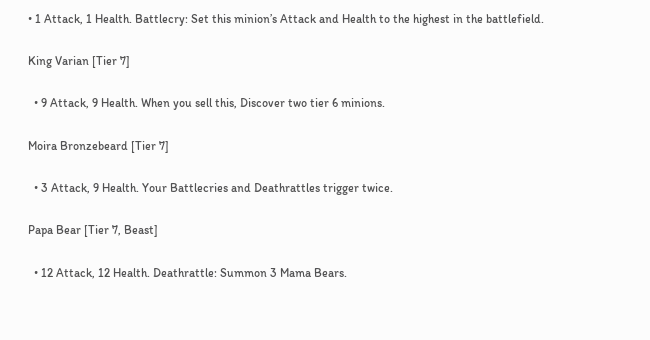• 1 Attack, 1 Health. Battlecry: Set this minion’s Attack and Health to the highest in the battlefield.

King Varian [Tier 7]

  • 9 Attack, 9 Health. When you sell this, Discover two tier 6 minions.

Moira Bronzebeard [Tier 7]

  • 3 Attack, 9 Health. Your Battlecries and Deathrattles trigger twice.

Papa Bear [Tier 7, Beast]

  • 12 Attack, 12 Health. Deathrattle: Summon 3 Mama Bears.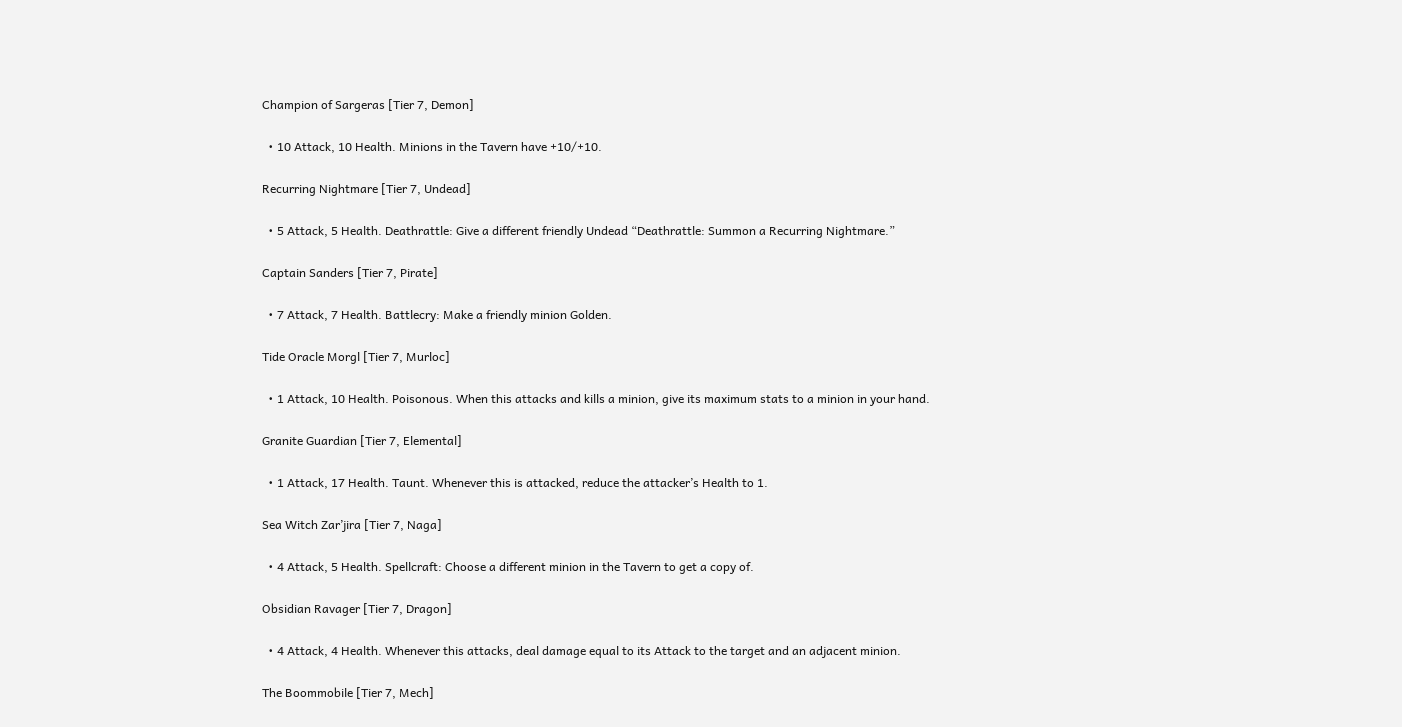Champion of Sargeras [Tier 7, Demon]

  • 10 Attack, 10 Health. Minions in the Tavern have +10/+10.

Recurring Nightmare [Tier 7, Undead]

  • 5 Attack, 5 Health. Deathrattle: Give a different friendly Undead “Deathrattle: Summon a Recurring Nightmare.”

Captain Sanders [Tier 7, Pirate]

  • 7 Attack, 7 Health. Battlecry: Make a friendly minion Golden.

Tide Oracle Morgl [Tier 7, Murloc]

  • 1 Attack, 10 Health. Poisonous. When this attacks and kills a minion, give its maximum stats to a minion in your hand.

Granite Guardian [Tier 7, Elemental]

  • 1 Attack, 17 Health. Taunt. Whenever this is attacked, reduce the attacker’s Health to 1.

Sea Witch Zar’jira [Tier 7, Naga]

  • 4 Attack, 5 Health. Spellcraft: Choose a different minion in the Tavern to get a copy of.

Obsidian Ravager [Tier 7, Dragon]

  • 4 Attack, 4 Health. Whenever this attacks, deal damage equal to its Attack to the target and an adjacent minion.

The Boommobile [Tier 7, Mech]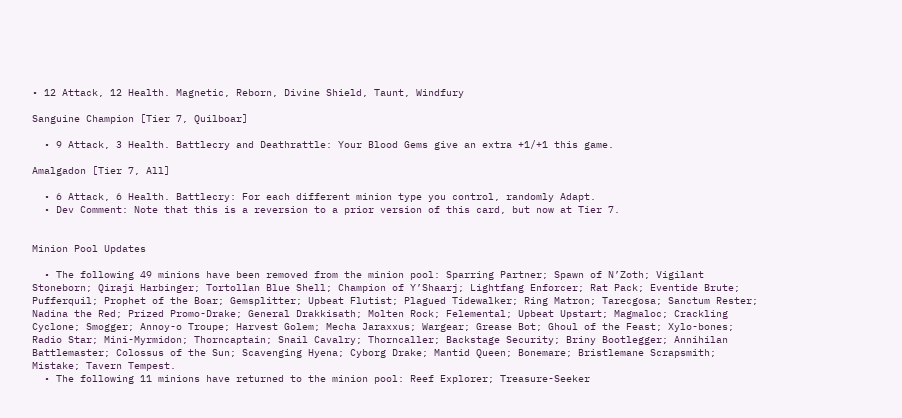• 12 Attack, 12 Health. Magnetic, Reborn, Divine Shield, Taunt, Windfury

Sanguine Champion [Tier 7, Quilboar]

  • 9 Attack, 3 Health. Battlecry and Deathrattle: Your Blood Gems give an extra +1/+1 this game.

Amalgadon [Tier 7, All]

  • 6 Attack, 6 Health. Battlecry: For each different minion type you control, randomly Adapt.
  • Dev Comment: Note that this is a reversion to a prior version of this card, but now at Tier 7.


Minion Pool Updates

  • The following 49 minions have been removed from the minion pool: Sparring Partner; Spawn of N’Zoth; Vigilant Stoneborn; Qiraji Harbinger; Tortollan Blue Shell; Champion of Y’Shaarj; Lightfang Enforcer; Rat Pack; Eventide Brute; Pufferquil; Prophet of the Boar; Gemsplitter; Upbeat Flutist; Plagued Tidewalker; Ring Matron; Tarecgosa; Sanctum Rester; Nadina the Red; Prized Promo-Drake; General Drakkisath; Molten Rock; Felemental; Upbeat Upstart; Magmaloc; Crackling Cyclone; Smogger; Annoy-o Troupe; Harvest Golem; Mecha Jaraxxus; Wargear; Grease Bot; Ghoul of the Feast; Xylo-bones; Radio Star; Mini-Myrmidon; Thorncaptain; Snail Cavalry; Thorncaller; Backstage Security; Briny Bootlegger; Annihilan Battlemaster; Colossus of the Sun; Scavenging Hyena; Cyborg Drake; Mantid Queen; Bonemare; Bristlemane Scrapsmith; Mistake; Tavern Tempest.
  • The following 11 minions have returned to the minion pool: Reef Explorer; Treasure-Seeker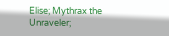Elise; Mythrax the Unraveler;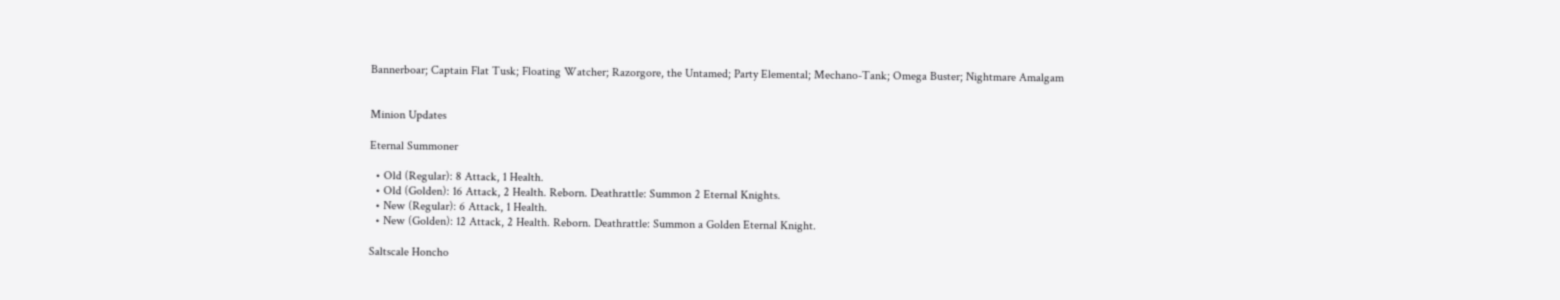Bannerboar; Captain Flat Tusk; Floating Watcher; Razorgore, the Untamed; Party Elemental; Mechano-Tank; Omega Buster; Nightmare Amalgam


Minion Updates

Eternal Summoner

  • Old (Regular): 8 Attack, 1 Health.
  • Old (Golden): 16 Attack, 2 Health. Reborn. Deathrattle: Summon 2 Eternal Knights.
  • New (Regular): 6 Attack, 1 Health.
  • New (Golden): 12 Attack, 2 Health. Reborn. Deathrattle: Summon a Golden Eternal Knight.

Saltscale Honcho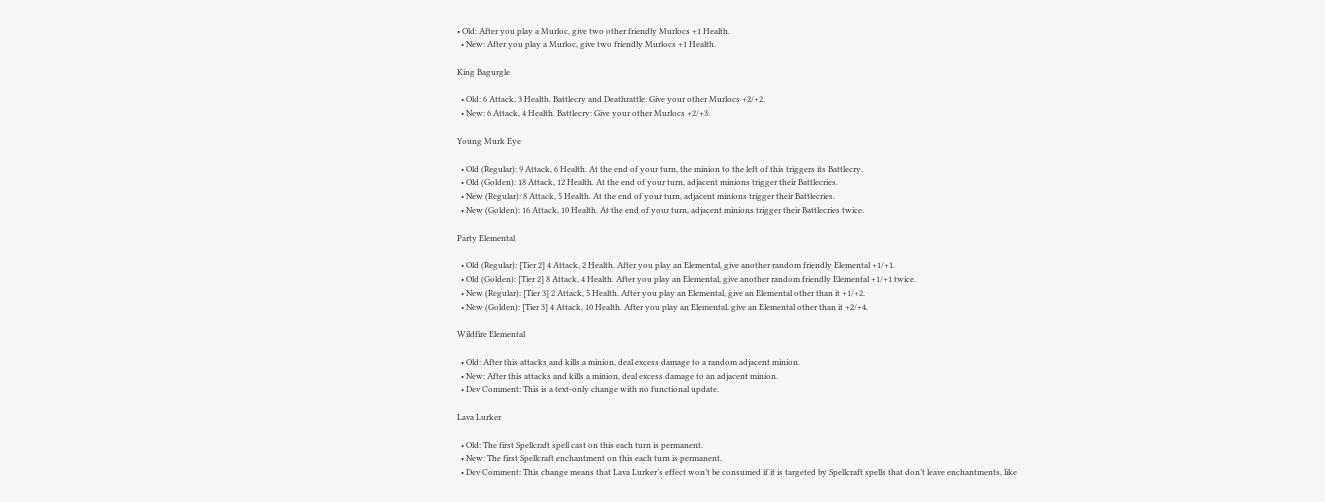• Old: After you play a Murloc, give two other friendly Murlocs +1 Health.
  • New: After you play a Murloc, give two friendly Murlocs +1 Health.

King Bagurgle

  • Old: 6 Attack, 3 Health. Battlecry and Deathrattle: Give your other Murlocs +2/+2.
  • New: 6 Attack, 4 Health. Battlecry: Give your other Murlocs +2/+3.

Young Murk Eye

  • Old (Regular): 9 Attack, 6 Health. At the end of your turn, the minion to the left of this triggers its Battlecry.
  • Old (Golden): 18 Attack, 12 Health. At the end of your turn, adjacent minions trigger their Battlecries.
  • New (Regular): 8 Attack, 5 Health. At the end of your turn, adjacent minions trigger their Battlecries.
  • New (Golden): 16 Attack, 10 Health. At the end of your turn, adjacent minions trigger their Battlecries twice.

Party Elemental

  • Old (Regular): [Tier 2] 4 Attack, 2 Health. After you play an Elemental, give another random friendly Elemental +1/+1.
  • Old (Golden): [Tier 2] 8 Attack, 4 Health. After you play an Elemental, give another random friendly Elemental +1/+1 twice.
  • New (Regular): [Tier 3] 2 Attack, 5 Health. After you play an Elemental, give an Elemental other than it +1/+2.
  • New (Golden): [Tier 3] 4 Attack, 10 Health. After you play an Elemental, give an Elemental other than it +2/+4.

Wildfire Elemental

  • Old: After this attacks and kills a minion, deal excess damage to a random adjacent minion.
  • New: After this attacks and kills a minion, deal excess damage to an adjacent minion.
  • Dev Comment: This is a text-only change with no functional update.

Lava Lurker

  • Old: The first Spellcraft spell cast on this each turn is permanent.
  • New: The first Spellcraft enchantment on this each turn is permanent.
  • Dev Comment: This change means that Lava Lurker’s effect won’t be consumed if it is targeted by Spellcraft spells that don’t leave enchantments, like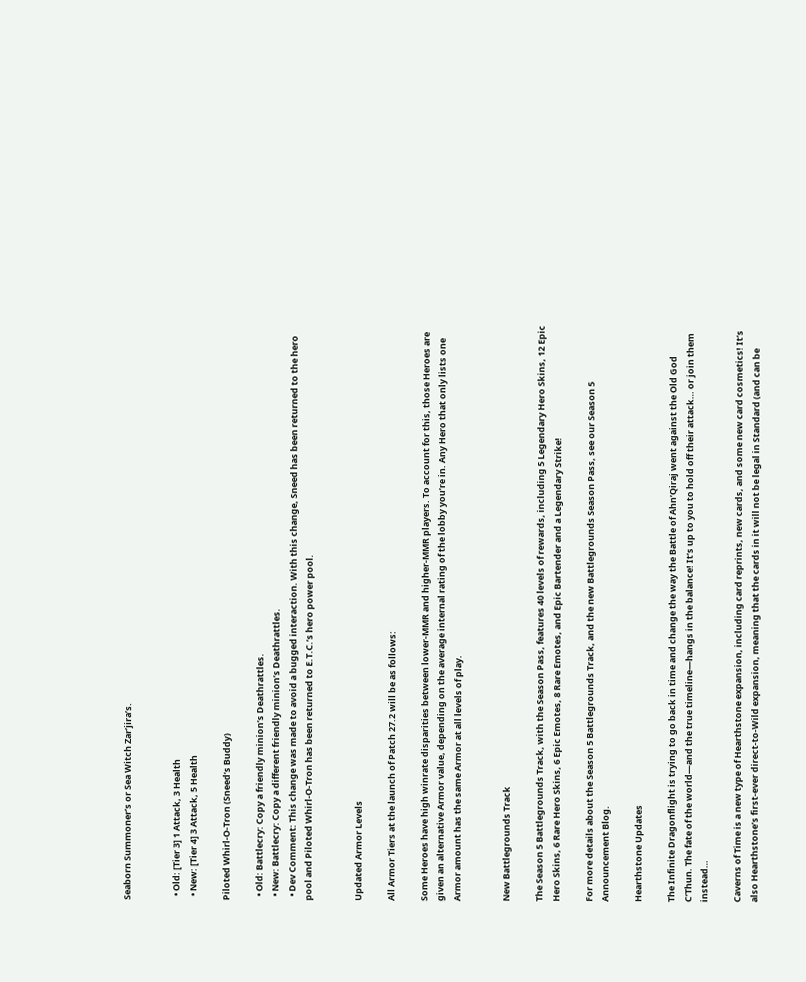Seaborn Summoner’s or Sea Witch Zar’jira’s.


  • Old: [Tier 3] 1 Attack, 3 Health
  • New: [Tier 4] 3 Attack, 5 Health

Piloted Whirl-O-Tron (Sneed’s Buddy)

  • Old: Battlecry: Copy a friendly minion’s Deathrattles.
  • New: Battlecry: Copy a different friendly minion’s Deathrattles.
  • Dev Comment: This change was made to avoid a bugged interaction. With this change, Sneed has been returned to the hero pool and Piloted Whirl-O-Tron has been returned to E.T.C.’s hero power pool.


Updated Armor Levels

All Armor Tiers at the launch of Patch 27.2 will be as follows:

Some Heroes have high winrate disparities between lower-MMR and higher-MMR players. To account for this, those Heroes are given an alternative Armor value, depending on the average internal rating of the lobby you’re in. Any Hero that only lists one Armor amount has the same Armor at all levels of play.


New Battlegrounds Track

The Season 5 Battlegrounds Track, with the Season Pass, features 40 levels of rewards, including 5 Legendary Hero Skins, 12 Epic Hero Skins, 6 Rare Hero Skins, 6 Epic Emotes, 8 Rare Emotes, and Epic Bartender and a Legendary Strike!

For more details about the Season 5 Battlegrounds Track, and the new Battlegrounds Season Pass, see our Season 5 Announcement Blog.

Hearthstone Updates

The Infinite Dragonflight is trying to go back in time and change the way the Battle of Ahn’Qiraj went against the Old God C’Thun. The fate of the world—and the true timeline—hangs in the balance! It’s up to you to hold off their attack… or join them instead…

Caverns of Time is a new type of Hearthstone expansion, including card reprints, new cards, and some new card cosmetics! It’s also Hearthstone’s first-ever direct-to-Wild expansion, meaning that the cards in it will not be legal in Standard (and can be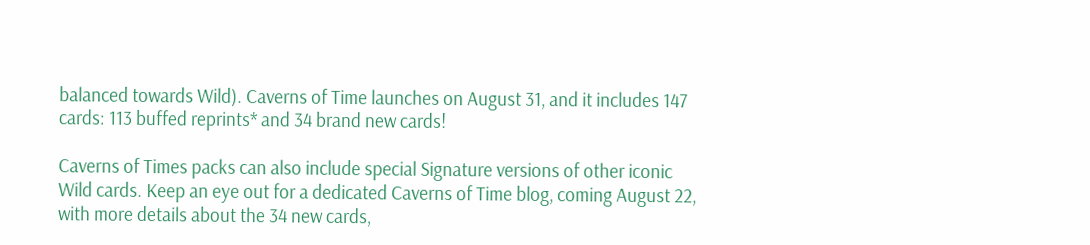balanced towards Wild). Caverns of Time launches on August 31, and it includes 147 cards: 113 buffed reprints* and 34 brand new cards!

Caverns of Times packs can also include special Signature versions of other iconic Wild cards. Keep an eye out for a dedicated Caverns of Time blog, coming August 22, with more details about the 34 new cards,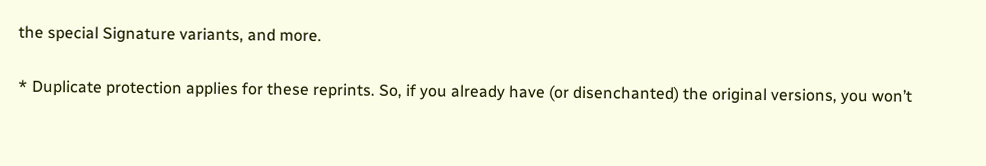the special Signature variants, and more.

* Duplicate protection applies for these reprints. So, if you already have (or disenchanted) the original versions, you won’t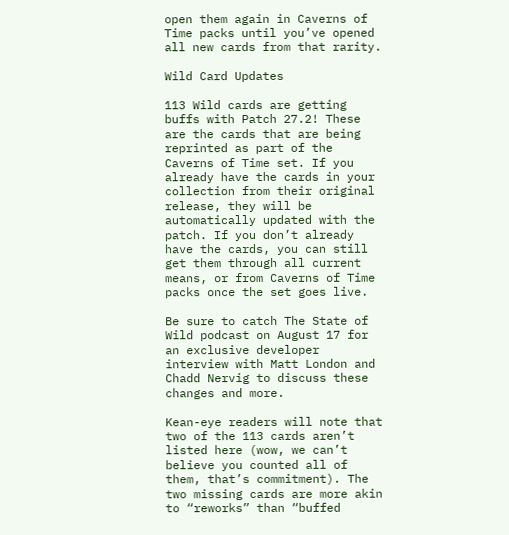open them again in Caverns of Time packs until you’ve opened all new cards from that rarity.

Wild Card Updates

113 Wild cards are getting buffs with Patch 27.2! These are the cards that are being reprinted as part of the Caverns of Time set. If you already have the cards in your collection from their original release, they will be automatically updated with the patch. If you don’t already have the cards, you can still get them through all current means, or from Caverns of Time packs once the set goes live.

Be sure to catch The State of Wild podcast on August 17 for an exclusive developer interview with Matt London and Chadd Nervig to discuss these changes and more.

Kean-eye readers will note that two of the 113 cards aren’t listed here (wow, we can’t believe you counted all of them, that’s commitment). The two missing cards are more akin to “reworks” than “buffed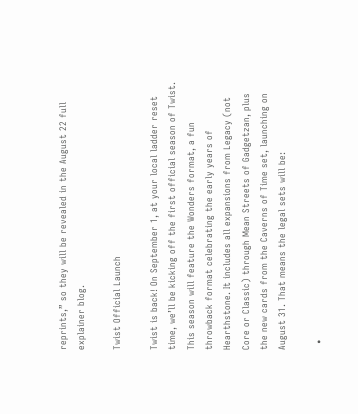reprints,” so they will be revealed in the August 22 full explainer blog.

Twist Official Launch

Twist is back! On September 1, at your local ladder reset time, we’ll be kicking off the first official season of Twist. This season will feature the Wonders format, a fun throwback format celebrating the early years of Hearthstone. It includes all expansions from Legacy (not Core or Classic) through Mean Streets of Gadgetzan, plus the new cards from the Caverns of Time set, launching on August 31. That means the legal sets will be:

  •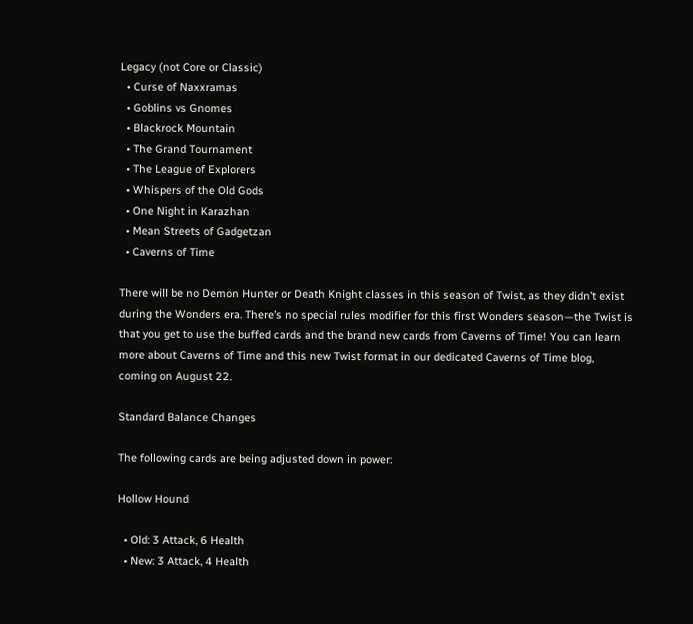Legacy (not Core or Classic)
  • Curse of Naxxramas
  • Goblins vs Gnomes
  • Blackrock Mountain
  • The Grand Tournament
  • The League of Explorers
  • Whispers of the Old Gods
  • One Night in Karazhan
  • Mean Streets of Gadgetzan
  • Caverns of Time

There will be no Demon Hunter or Death Knight classes in this season of Twist, as they didn’t exist during the Wonders era. There’s no special rules modifier for this first Wonders season—the Twist is that you get to use the buffed cards and the brand new cards from Caverns of Time! You can learn more about Caverns of Time and this new Twist format in our dedicated Caverns of Time blog, coming on August 22.

Standard Balance Changes

The following cards are being adjusted down in power:

Hollow Hound

  • Old: 3 Attack, 6 Health
  • New: 3 Attack, 4 Health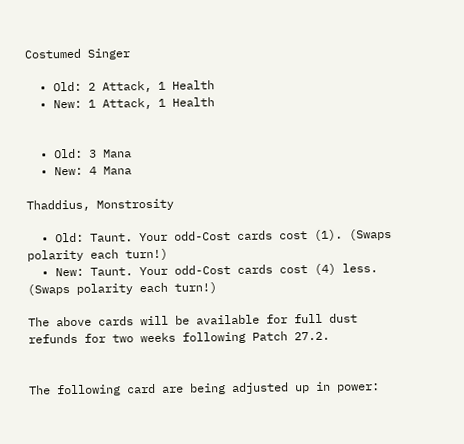Costumed Singer

  • Old: 2 Attack, 1 Health
  • New: 1 Attack, 1 Health


  • Old: 3 Mana
  • New: 4 Mana

Thaddius, Monstrosity

  • Old: Taunt. Your odd-Cost cards cost (1). (Swaps polarity each turn!)
  • New: Taunt. Your odd-Cost cards cost (4) less. (Swaps polarity each turn!)

The above cards will be available for full dust refunds for two weeks following Patch 27.2.


The following card are being adjusted up in power: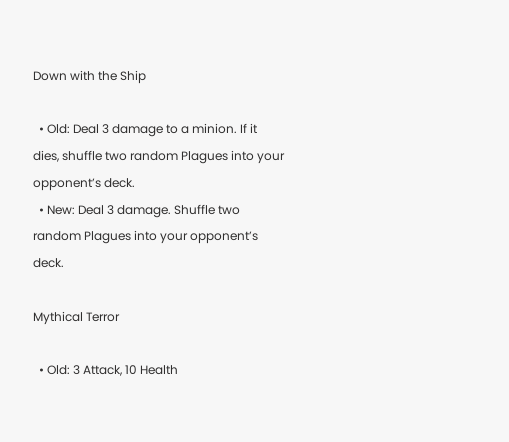Down with the Ship

  • Old: Deal 3 damage to a minion. If it dies, shuffle two random Plagues into your opponent’s deck.
  • New: Deal 3 damage. Shuffle two random Plagues into your opponent’s deck.

Mythical Terror

  • Old: 3 Attack, 10 Health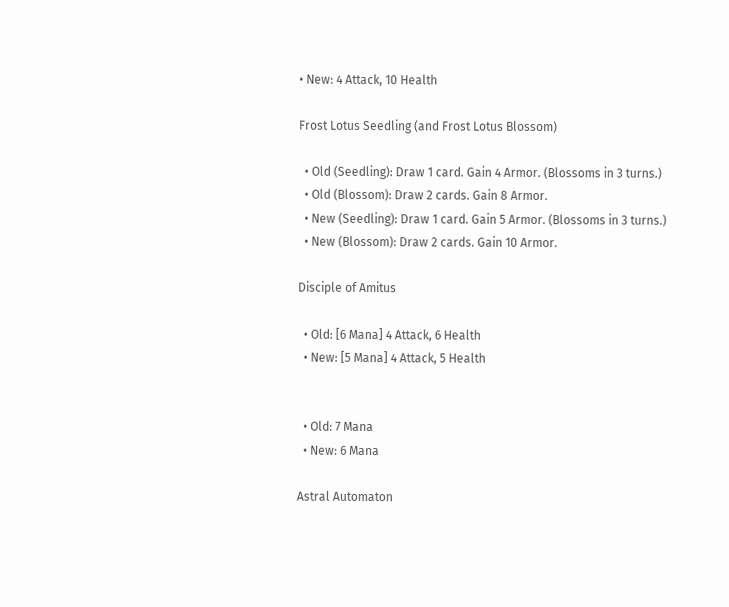• New: 4 Attack, 10 Health

Frost Lotus Seedling (and Frost Lotus Blossom)

  • Old (Seedling): Draw 1 card. Gain 4 Armor. (Blossoms in 3 turns.)
  • Old (Blossom): Draw 2 cards. Gain 8 Armor.
  • New (Seedling): Draw 1 card. Gain 5 Armor. (Blossoms in 3 turns.)
  • New (Blossom): Draw 2 cards. Gain 10 Armor.

Disciple of Amitus

  • Old: [6 Mana] 4 Attack, 6 Health
  • New: [5 Mana] 4 Attack, 5 Health


  • Old: 7 Mana
  • New: 6 Mana

Astral Automaton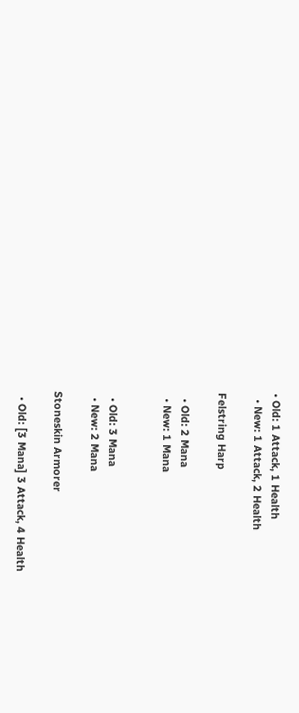• Old: 1 Attack, 1 Health
  • New: 1 Attack, 2 Health

Felstring Harp

  • Old: 2 Mana
  • New: 1 Mana


  • Old: 3 Mana
  • New: 2 Mana

Stoneskin Armorer

  • Old: [3 Mana] 3 Attack, 4 Health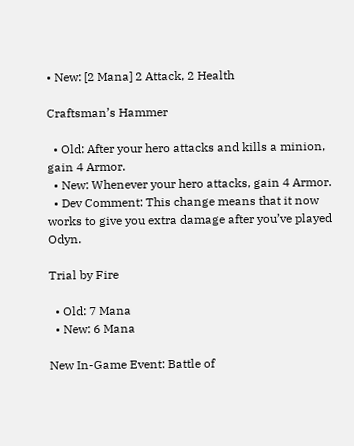• New: [2 Mana] 2 Attack, 2 Health

Craftsman’s Hammer

  • Old: After your hero attacks and kills a minion, gain 4 Armor.
  • New: Whenever your hero attacks, gain 4 Armor.
  • Dev Comment: This change means that it now works to give you extra damage after you’ve played Odyn.

Trial by Fire

  • Old: 7 Mana
  • New: 6 Mana

New In-Game Event: Battle of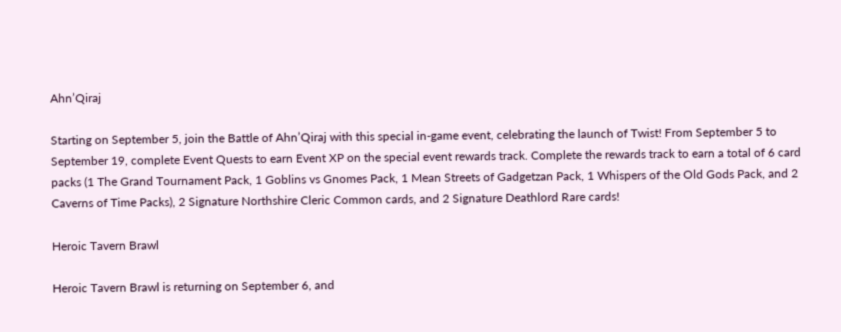Ahn’Qiraj

Starting on September 5, join the Battle of Ahn’Qiraj with this special in-game event, celebrating the launch of Twist! From September 5 to September 19, complete Event Quests to earn Event XP on the special event rewards track. Complete the rewards track to earn a total of 6 card packs (1 The Grand Tournament Pack, 1 Goblins vs Gnomes Pack, 1 Mean Streets of Gadgetzan Pack, 1 Whispers of the Old Gods Pack, and 2 Caverns of Time Packs), 2 Signature Northshire Cleric Common cards, and 2 Signature Deathlord Rare cards!

Heroic Tavern Brawl

Heroic Tavern Brawl is returning on September 6, and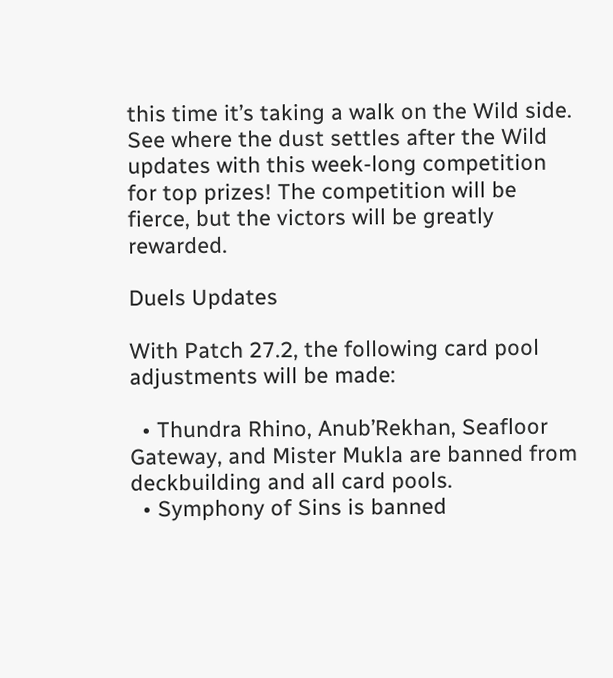this time it’s taking a walk on the Wild side. See where the dust settles after the Wild updates with this week-long competition for top prizes! The competition will be fierce, but the victors will be greatly rewarded.

Duels Updates

With Patch 27.2, the following card pool adjustments will be made:

  • Thundra Rhino, Anub’Rekhan, Seafloor Gateway, and Mister Mukla are banned from deckbuilding and all card pools.
  • Symphony of Sins is banned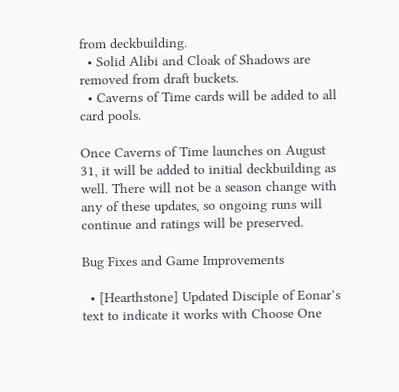from deckbuilding.
  • Solid Alibi and Cloak of Shadows are removed from draft buckets.
  • Caverns of Time cards will be added to all card pools.

Once Caverns of Time launches on August 31, it will be added to initial deckbuilding as well. There will not be a season change with any of these updates, so ongoing runs will continue and ratings will be preserved.

Bug Fixes and Game Improvements

  • [Hearthstone] Updated Disciple of Eonar’s text to indicate it works with Choose One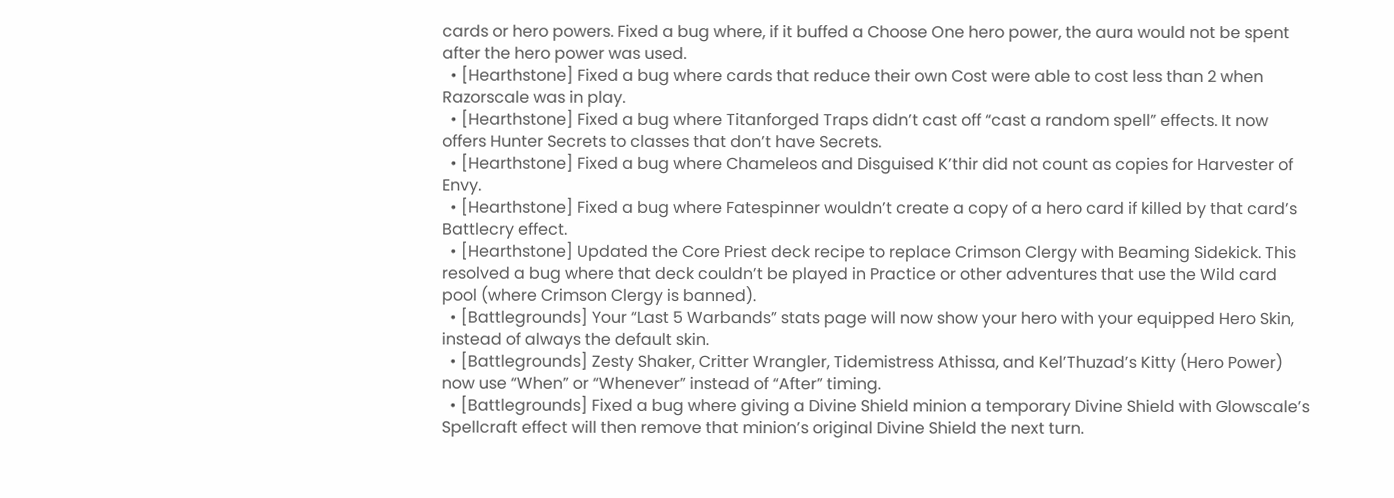cards or hero powers. Fixed a bug where, if it buffed a Choose One hero power, the aura would not be spent after the hero power was used.
  • [Hearthstone] Fixed a bug where cards that reduce their own Cost were able to cost less than 2 when Razorscale was in play.
  • [Hearthstone] Fixed a bug where Titanforged Traps didn’t cast off “cast a random spell” effects. It now offers Hunter Secrets to classes that don’t have Secrets.
  • [Hearthstone] Fixed a bug where Chameleos and Disguised K’thir did not count as copies for Harvester of Envy.
  • [Hearthstone] Fixed a bug where Fatespinner wouldn’t create a copy of a hero card if killed by that card’s Battlecry effect.
  • [Hearthstone] Updated the Core Priest deck recipe to replace Crimson Clergy with Beaming Sidekick. This resolved a bug where that deck couldn’t be played in Practice or other adventures that use the Wild card pool (where Crimson Clergy is banned).
  • [Battlegrounds] Your “Last 5 Warbands” stats page will now show your hero with your equipped Hero Skin, instead of always the default skin.
  • [Battlegrounds] Zesty Shaker, Critter Wrangler, Tidemistress Athissa, and Kel’Thuzad’s Kitty (Hero Power) now use “When” or “Whenever” instead of “After” timing.
  • [Battlegrounds] Fixed a bug where giving a Divine Shield minion a temporary Divine Shield with Glowscale’s Spellcraft effect will then remove that minion’s original Divine Shield the next turn.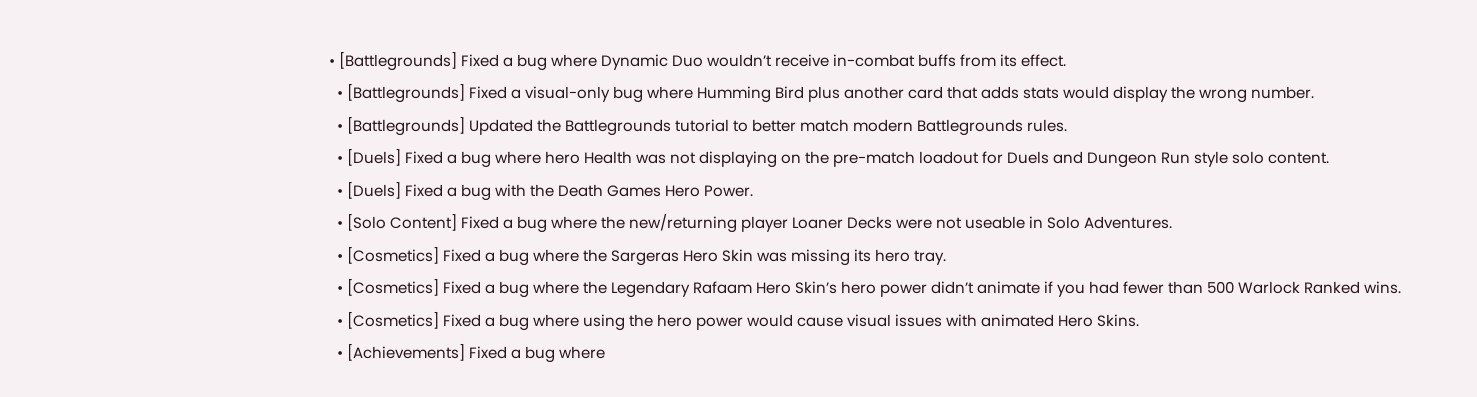• [Battlegrounds] Fixed a bug where Dynamic Duo wouldn’t receive in-combat buffs from its effect.
  • [Battlegrounds] Fixed a visual-only bug where Humming Bird plus another card that adds stats would display the wrong number.
  • [Battlegrounds] Updated the Battlegrounds tutorial to better match modern Battlegrounds rules.
  • [Duels] Fixed a bug where hero Health was not displaying on the pre-match loadout for Duels and Dungeon Run style solo content.
  • [Duels] Fixed a bug with the Death Games Hero Power.
  • [Solo Content] Fixed a bug where the new/returning player Loaner Decks were not useable in Solo Adventures.
  • [Cosmetics] Fixed a bug where the Sargeras Hero Skin was missing its hero tray.
  • [Cosmetics] Fixed a bug where the Legendary Rafaam Hero Skin’s hero power didn’t animate if you had fewer than 500 Warlock Ranked wins.
  • [Cosmetics] Fixed a bug where using the hero power would cause visual issues with animated Hero Skins.
  • [Achievements] Fixed a bug where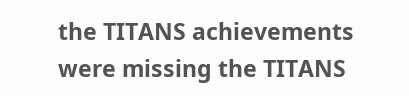the TITANS achievements were missing the TITANS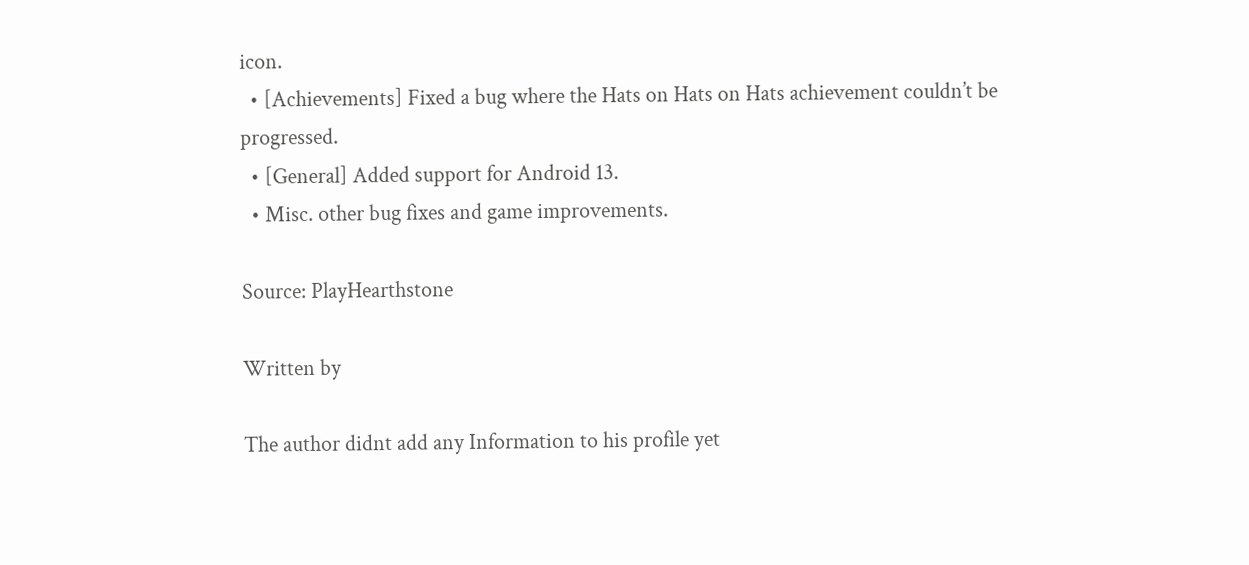icon.
  • [Achievements] Fixed a bug where the Hats on Hats on Hats achievement couldn’t be progressed.
  • [General] Added support for Android 13.
  • Misc. other bug fixes and game improvements.

Source: PlayHearthstone

Written by

The author didnt add any Information to his profile yet